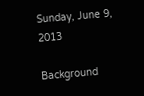Sunday, June 9, 2013

Background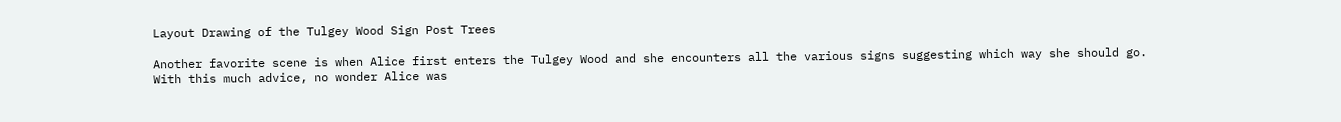Layout Drawing of the Tulgey Wood Sign Post Trees

Another favorite scene is when Alice first enters the Tulgey Wood and she encounters all the various signs suggesting which way she should go.
With this much advice, no wonder Alice was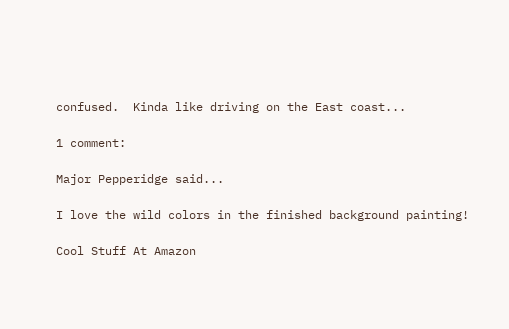confused.  Kinda like driving on the East coast...

1 comment:

Major Pepperidge said...

I love the wild colors in the finished background painting!

Cool Stuff At Amazon